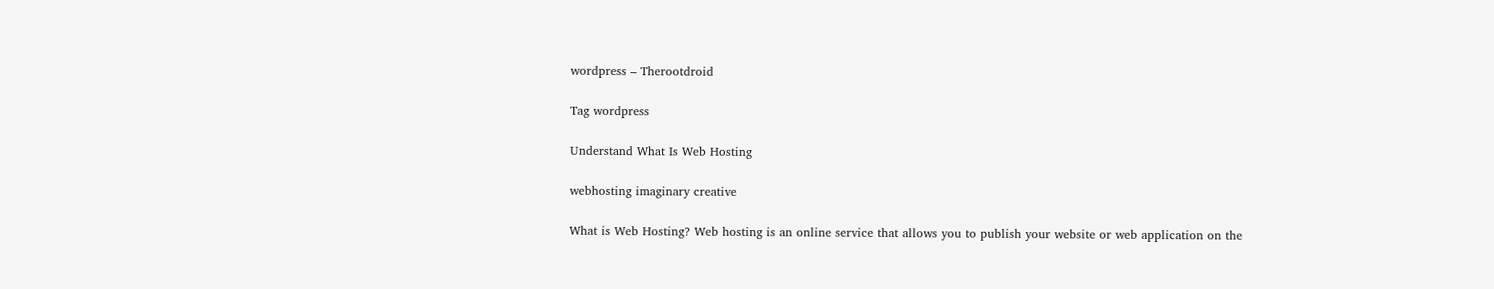wordpress – Therootdroid

Tag wordpress

Understand What Is Web Hosting

webhosting imaginary creative

What is Web Hosting? Web hosting is an online service that allows you to publish your website or web application on the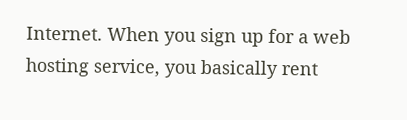Internet. When you sign up for a web hosting service, you basically rent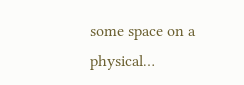some space on a physical…